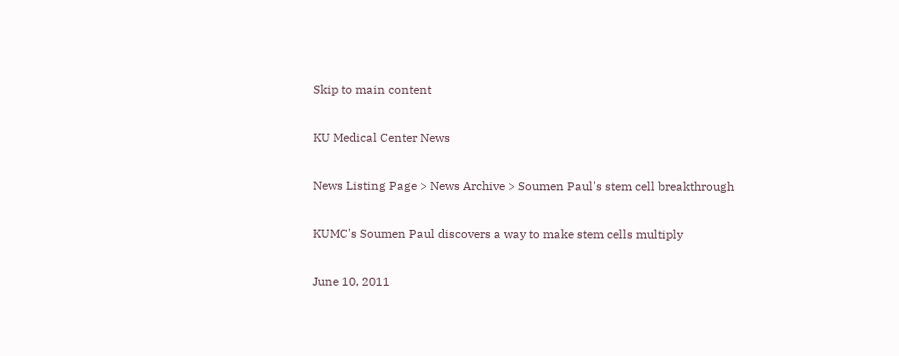Skip to main content

KU Medical Center News

News Listing Page > News Archive > Soumen Paul's stem cell breakthrough

KUMC's Soumen Paul discovers a way to make stem cells multiply

June 10, 2011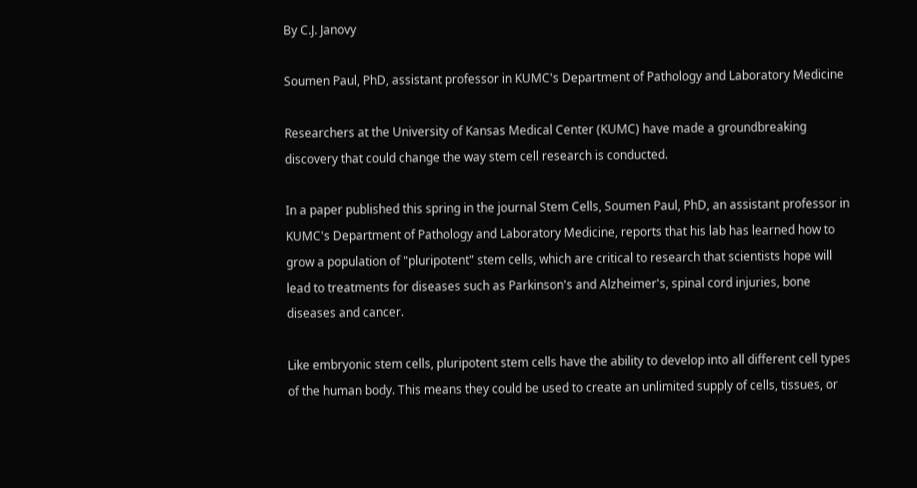By C.J. Janovy

Soumen Paul, PhD, assistant professor in KUMC's Department of Pathology and Laboratory Medicine

Researchers at the University of Kansas Medical Center (KUMC) have made a groundbreaking discovery that could change the way stem cell research is conducted.

In a paper published this spring in the journal Stem Cells, Soumen Paul, PhD, an assistant professor in KUMC's Department of Pathology and Laboratory Medicine, reports that his lab has learned how to grow a population of "pluripotent" stem cells, which are critical to research that scientists hope will lead to treatments for diseases such as Parkinson's and Alzheimer's, spinal cord injuries, bone diseases and cancer.

Like embryonic stem cells, pluripotent stem cells have the ability to develop into all different cell types of the human body. This means they could be used to create an unlimited supply of cells, tissues, or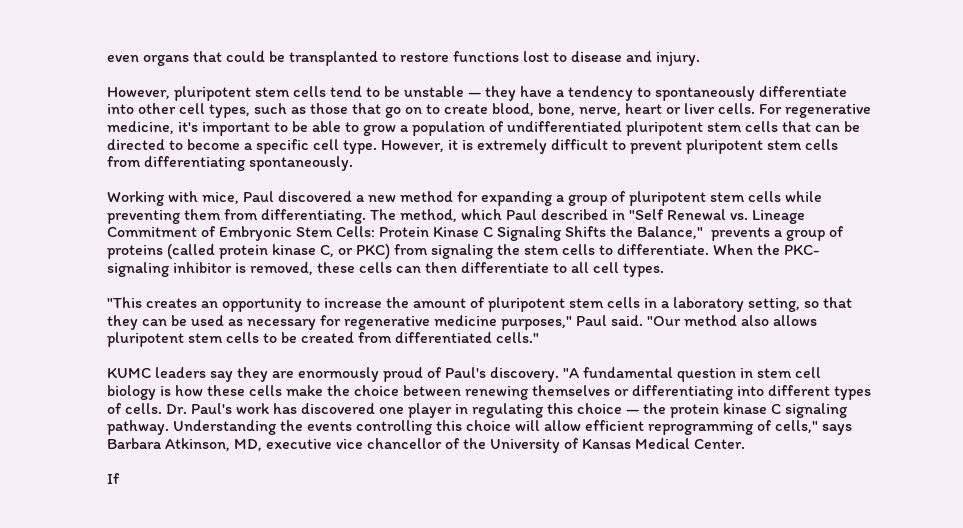even organs that could be transplanted to restore functions lost to disease and injury.

However, pluripotent stem cells tend to be unstable — they have a tendency to spontaneously differentiate into other cell types, such as those that go on to create blood, bone, nerve, heart or liver cells. For regenerative medicine, it's important to be able to grow a population of undifferentiated pluripotent stem cells that can be directed to become a specific cell type. However, it is extremely difficult to prevent pluripotent stem cells from differentiating spontaneously.

Working with mice, Paul discovered a new method for expanding a group of pluripotent stem cells while preventing them from differentiating. The method, which Paul described in "Self Renewal vs. Lineage Commitment of Embryonic Stem Cells: Protein Kinase C Signaling Shifts the Balance,"  prevents a group of proteins (called protein kinase C, or PKC) from signaling the stem cells to differentiate. When the PKC-signaling inhibitor is removed, these cells can then differentiate to all cell types.

"This creates an opportunity to increase the amount of pluripotent stem cells in a laboratory setting, so that they can be used as necessary for regenerative medicine purposes," Paul said. "Our method also allows pluripotent stem cells to be created from differentiated cells."

KUMC leaders say they are enormously proud of Paul's discovery. "A fundamental question in stem cell biology is how these cells make the choice between renewing themselves or differentiating into different types of cells. Dr. Paul's work has discovered one player in regulating this choice — the protein kinase C signaling pathway. Understanding the events controlling this choice will allow efficient reprogramming of cells," says Barbara Atkinson, MD, executive vice chancellor of the University of Kansas Medical Center.

If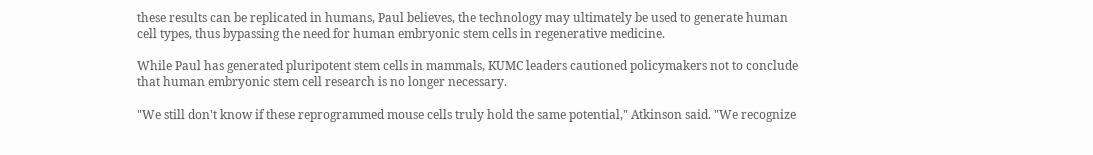these results can be replicated in humans, Paul believes, the technology may ultimately be used to generate human cell types, thus bypassing the need for human embryonic stem cells in regenerative medicine.

While Paul has generated pluripotent stem cells in mammals, KUMC leaders cautioned policymakers not to conclude that human embryonic stem cell research is no longer necessary.

"We still don't know if these reprogrammed mouse cells truly hold the same potential," Atkinson said. "We recognize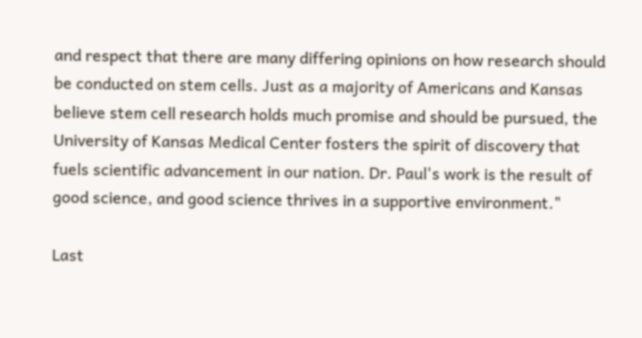and respect that there are many differing opinions on how research should be conducted on stem cells. Just as a majority of Americans and Kansas believe stem cell research holds much promise and should be pursued, the University of Kansas Medical Center fosters the spirit of discovery that fuels scientific advancement in our nation. Dr. Paul's work is the result of good science, and good science thrives in a supportive environment."

Last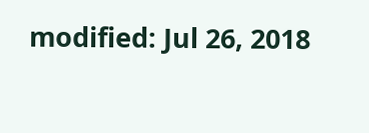modified: Jul 26, 2018